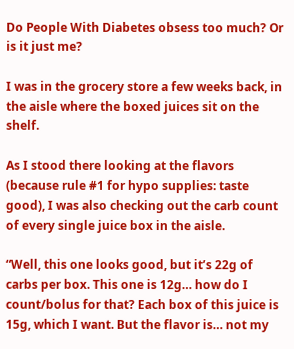Do People With Diabetes obsess too much? Or is it just me?

I was in the grocery store a few weeks back, in the aisle where the boxed juices sit on the shelf.

As I stood there looking at the flavors (because rule #1 for hypo supplies: taste good), I was also checking out the carb count of every single juice box in the aisle.

“Well, this one looks good, but it’s 22g of carbs per box. This one is 12g… how do I count/bolus for that? Each box of this juice is 15g, which I want. But the flavor is… not my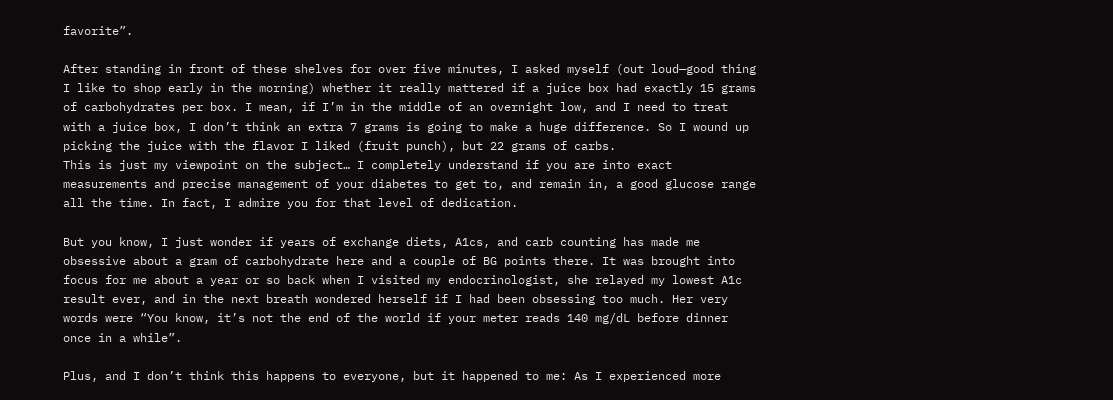favorite”.

After standing in front of these shelves for over five minutes, I asked myself (out loud—good thing I like to shop early in the morning) whether it really mattered if a juice box had exactly 15 grams of carbohydrates per box. I mean, if I’m in the middle of an overnight low, and I need to treat with a juice box, I don’t think an extra 7 grams is going to make a huge difference. So I wound up picking the juice with the flavor I liked (fruit punch), but 22 grams of carbs.
This is just my viewpoint on the subject… I completely understand if you are into exact measurements and precise management of your diabetes to get to, and remain in, a good glucose range all the time. In fact, I admire you for that level of dedication.

But you know, I just wonder if years of exchange diets, A1cs, and carb counting has made me obsessive about a gram of carbohydrate here and a couple of BG points there. It was brought into focus for me about a year or so back when I visited my endocrinologist, she relayed my lowest A1c result ever, and in the next breath wondered herself if I had been obsessing too much. Her very words were “You know, it’s not the end of the world if your meter reads 140 mg/dL before dinner once in a while”.

Plus, and I don’t think this happens to everyone, but it happened to me: As I experienced more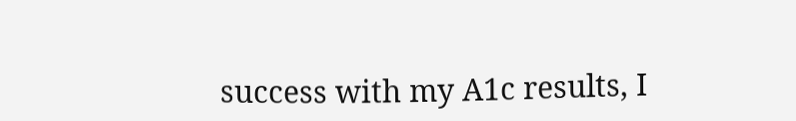success with my A1c results, I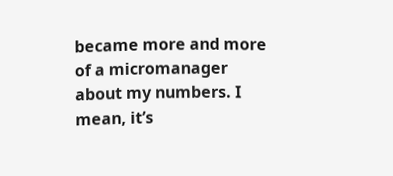became more and more of a micromanager about my numbers. I mean, it’s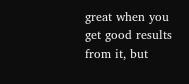great when you get good results from it, but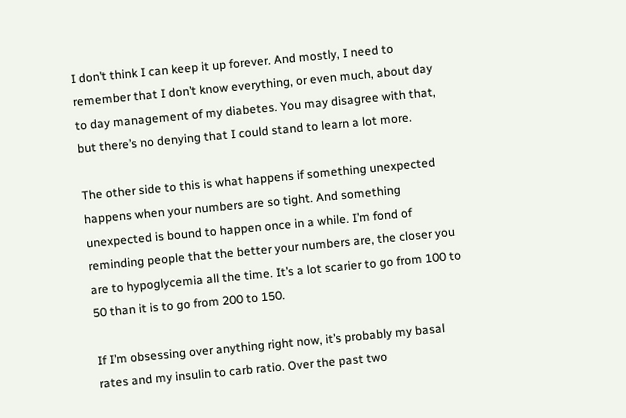I don’t think I can keep it up forever. And mostly, I need to remember that I don’t know everything, or even much, about day to day management of my diabetes. You may disagree with that, but there’s no denying that I could stand to learn a lot more.

The other side to this is what happens if something unexpected happens when your numbers are so tight. And something unexpected is bound to happen once in a while. I’m fond of reminding people that the better your numbers are, the closer you are to hypoglycemia all the time. It’s a lot scarier to go from 100 to 50 than it is to go from 200 to 150.

If I’m obsessing over anything right now, it’s probably my basal rates and my insulin to carb ratio. Over the past two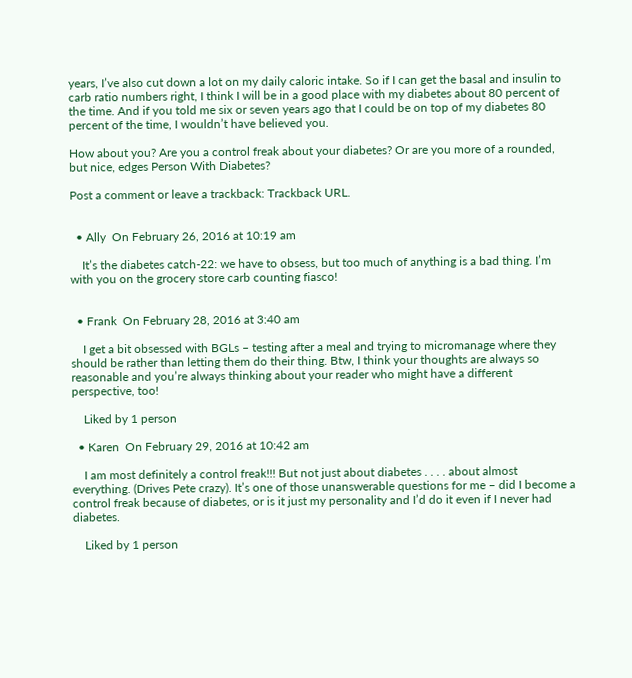years, I’ve also cut down a lot on my daily caloric intake. So if I can get the basal and insulin to carb ratio numbers right, I think I will be in a good place with my diabetes about 80 percent of the time. And if you told me six or seven years ago that I could be on top of my diabetes 80 percent of the time, I wouldn’t have believed you.

How about you? Are you a control freak about your diabetes? Or are you more of a rounded, but nice, edges Person With Diabetes?

Post a comment or leave a trackback: Trackback URL.


  • Ally  On February 26, 2016 at 10:19 am

    It’s the diabetes catch-22: we have to obsess, but too much of anything is a bad thing. I’m with you on the grocery store carb counting fiasco!


  • Frank  On February 28, 2016 at 3:40 am

    I get a bit obsessed with BGLs – testing after a meal and trying to micromanage where they should be rather than letting them do their thing. Btw, I think your thoughts are always so reasonable and you’re always thinking about your reader who might have a different perspective, too!

    Liked by 1 person

  • Karen  On February 29, 2016 at 10:42 am

    I am most definitely a control freak!!! But not just about diabetes . . . . about almost everything. (Drives Pete crazy). It’s one of those unanswerable questions for me – did I become a control freak because of diabetes, or is it just my personality and I’d do it even if I never had diabetes.

    Liked by 1 person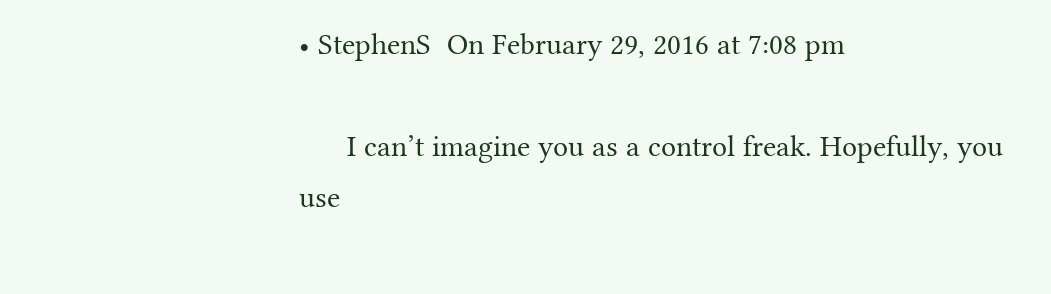• StephenS  On February 29, 2016 at 7:08 pm

      I can’t imagine you as a control freak. Hopefully, you use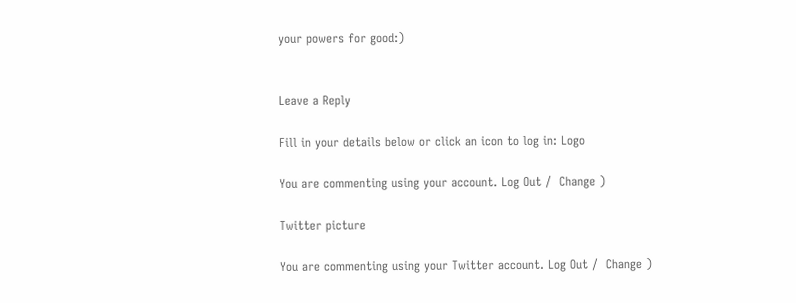your powers for good:)


Leave a Reply

Fill in your details below or click an icon to log in: Logo

You are commenting using your account. Log Out /  Change )

Twitter picture

You are commenting using your Twitter account. Log Out /  Change )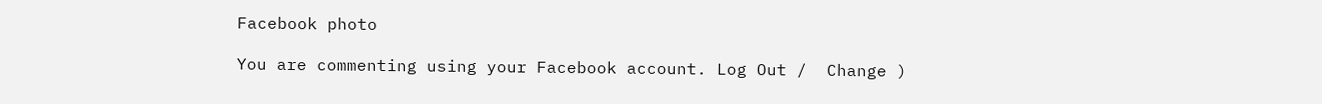Facebook photo

You are commenting using your Facebook account. Log Out /  Change )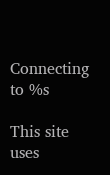Connecting to %s

This site uses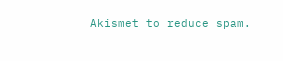Akismet to reduce spam.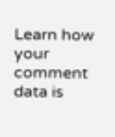Learn how your comment data is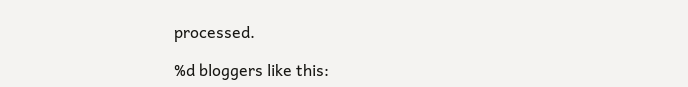processed.

%d bloggers like this: